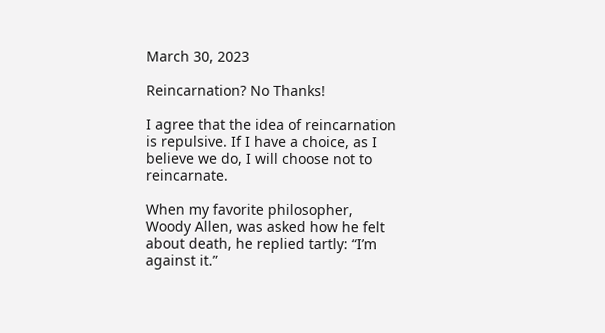March 30, 2023

Reincarnation? No Thanks!

I agree that the idea of reincarnation is repulsive. If I have a choice, as I believe we do, I will choose not to reincarnate.

When my favorite philosopher, Woody Allen, was asked how he felt about death, he replied tartly: “I’m against it.”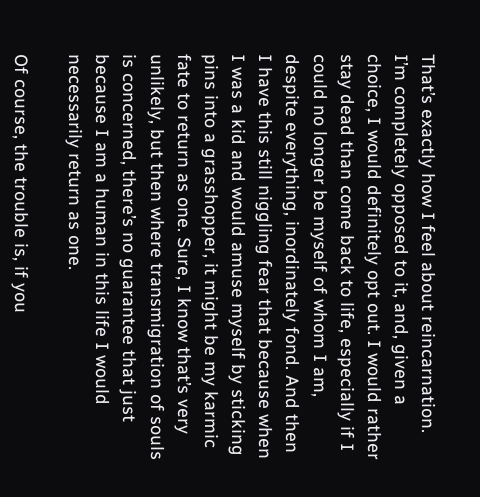That’s exactly how I feel about reincarnation. I’m completely opposed to it, and, given a choice, I would definitely opt out. I would rather stay dead than come back to life, especially if I could no longer be myself of whom I am, despite everything, inordinately fond. And then I have this still niggling fear that because when I was a kid and would amuse myself by sticking pins into a grasshopper, it might be my karmic fate to return as one. Sure, I know that’s very unlikely, but then where transmigration of souls is concerned, there’s no guarantee that just because I am a human in this life I would necessarily return as one.

Of course, the trouble is, if you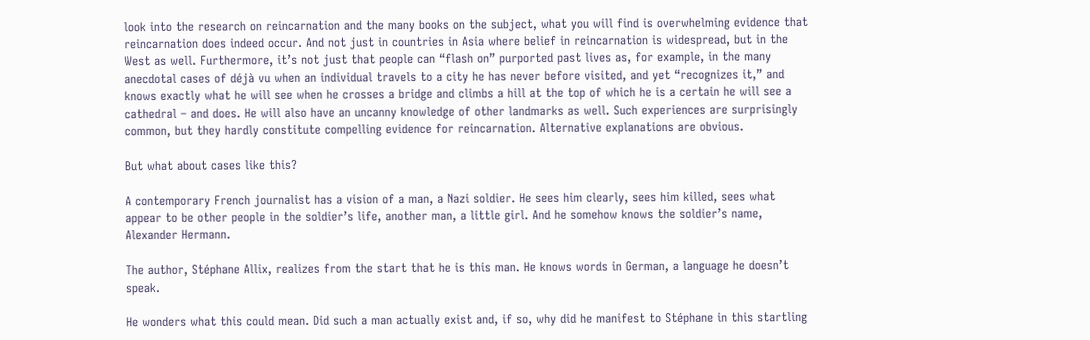look into the research on reincarnation and the many books on the subject, what you will find is overwhelming evidence that reincarnation does indeed occur. And not just in countries in Asia where belief in reincarnation is widespread, but in the West as well. Furthermore, it’s not just that people can “flash on” purported past lives as, for example, in the many anecdotal cases of déjà vu when an individual travels to a city he has never before visited, and yet “recognizes it,” and knows exactly what he will see when he crosses a bridge and climbs a hill at the top of which he is a certain he will see a cathedral – and does. He will also have an uncanny knowledge of other landmarks as well. Such experiences are surprisingly common, but they hardly constitute compelling evidence for reincarnation. Alternative explanations are obvious.

But what about cases like this?

A contemporary French journalist has a vision of a man, a Nazi soldier. He sees him clearly, sees him killed, sees what appear to be other people in the soldier’s life, another man, a little girl. And he somehow knows the soldier’s name, Alexander Hermann.

The author, Stéphane Allix, realizes from the start that he is this man. He knows words in German, a language he doesn’t speak.

He wonders what this could mean. Did such a man actually exist and, if so, why did he manifest to Stéphane in this startling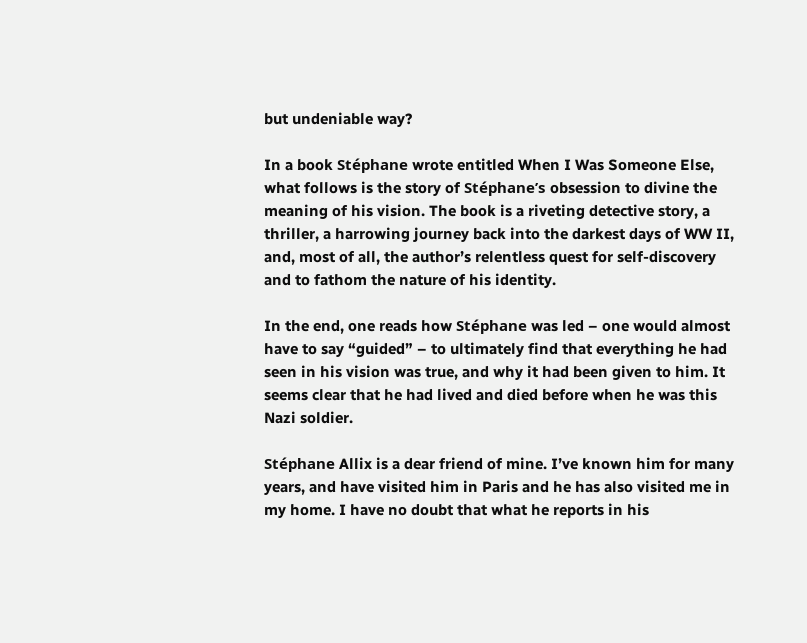but undeniable way?

In a book Stéphane wrote entitled When I Was Someone Else, what follows is the story of Stéphane’s obsession to divine the meaning of his vision. The book is a riveting detective story, a thriller, a harrowing journey back into the darkest days of WW II, and, most of all, the author’s relentless quest for self-discovery and to fathom the nature of his identity.

In the end, one reads how Stéphane was led – one would almost have to say “guided” – to ultimately find that everything he had seen in his vision was true, and why it had been given to him. It seems clear that he had lived and died before when he was this Nazi soldier.

Stéphane Allix is a dear friend of mine. I’ve known him for many years, and have visited him in Paris and he has also visited me in my home. I have no doubt that what he reports in his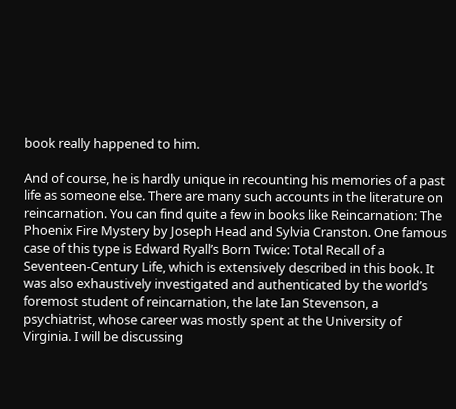book really happened to him.

And of course, he is hardly unique in recounting his memories of a past life as someone else. There are many such accounts in the literature on reincarnation. You can find quite a few in books like Reincarnation: The Phoenix Fire Mystery by Joseph Head and Sylvia Cranston. One famous case of this type is Edward Ryall’s Born Twice: Total Recall of a Seventeen-Century Life, which is extensively described in this book. It was also exhaustively investigated and authenticated by the world’s foremost student of reincarnation, the late Ian Stevenson, a psychiatrist, whose career was mostly spent at the University of Virginia. I will be discussing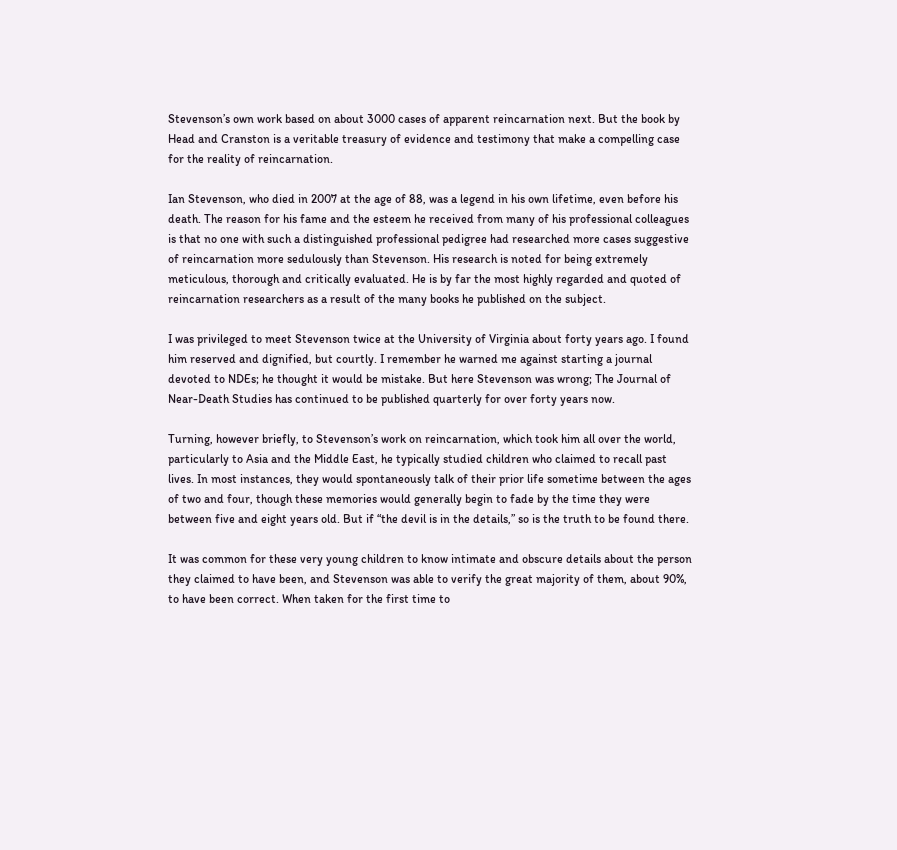Stevenson’s own work based on about 3000 cases of apparent reincarnation next. But the book by Head and Cranston is a veritable treasury of evidence and testimony that make a compelling case for the reality of reincarnation.

Ian Stevenson, who died in 2007 at the age of 88, was a legend in his own lifetime, even before his death. The reason for his fame and the esteem he received from many of his professional colleagues is that no one with such a distinguished professional pedigree had researched more cases suggestive of reincarnation more sedulously than Stevenson. His research is noted for being extremely meticulous, thorough and critically evaluated. He is by far the most highly regarded and quoted of reincarnation researchers as a result of the many books he published on the subject.

I was privileged to meet Stevenson twice at the University of Virginia about forty years ago. I found him reserved and dignified, but courtly. I remember he warned me against starting a journal devoted to NDEs; he thought it would be mistake. But here Stevenson was wrong; The Journal of Near-Death Studies has continued to be published quarterly for over forty years now.

Turning, however briefly, to Stevenson’s work on reincarnation, which took him all over the world, particularly to Asia and the Middle East, he typically studied children who claimed to recall past lives. In most instances, they would spontaneously talk of their prior life sometime between the ages of two and four, though these memories would generally begin to fade by the time they were between five and eight years old. But if “the devil is in the details,” so is the truth to be found there.

It was common for these very young children to know intimate and obscure details about the person they claimed to have been, and Stevenson was able to verify the great majority of them, about 90%, to have been correct. When taken for the first time to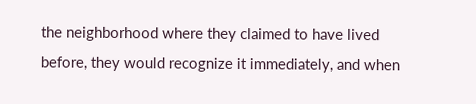the neighborhood where they claimed to have lived before, they would recognize it immediately, and when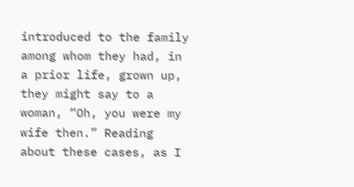introduced to the family among whom they had, in a prior life, grown up, they might say to a woman, “Oh, you were my wife then.” Reading about these cases, as I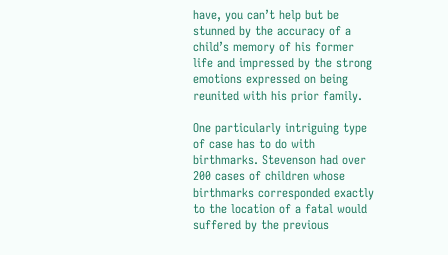have, you can’t help but be stunned by the accuracy of a child’s memory of his former life and impressed by the strong emotions expressed on being reunited with his prior family.

One particularly intriguing type of case has to do with birthmarks. Stevenson had over 200 cases of children whose birthmarks corresponded exactly to the location of a fatal would suffered by the previous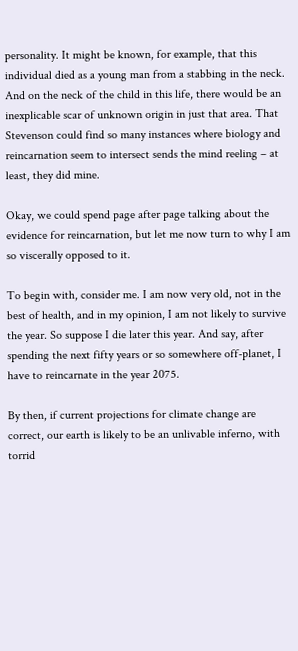personality. It might be known, for example, that this individual died as a young man from a stabbing in the neck. And on the neck of the child in this life, there would be an inexplicable scar of unknown origin in just that area. That Stevenson could find so many instances where biology and reincarnation seem to intersect sends the mind reeling – at least, they did mine.

Okay, we could spend page after page talking about the evidence for reincarnation, but let me now turn to why I am so viscerally opposed to it.

To begin with, consider me. I am now very old, not in the best of health, and in my opinion, I am not likely to survive the year. So suppose I die later this year. And say, after spending the next fifty years or so somewhere off-planet, I have to reincarnate in the year 2075.

By then, if current projections for climate change are correct, our earth is likely to be an unlivable inferno, with torrid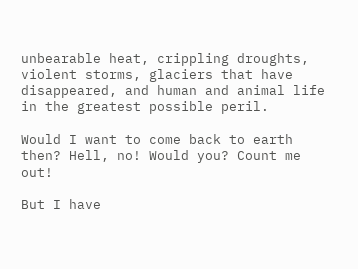unbearable heat, crippling droughts, violent storms, glaciers that have disappeared, and human and animal life in the greatest possible peril.

Would I want to come back to earth then? Hell, no! Would you? Count me out!

But I have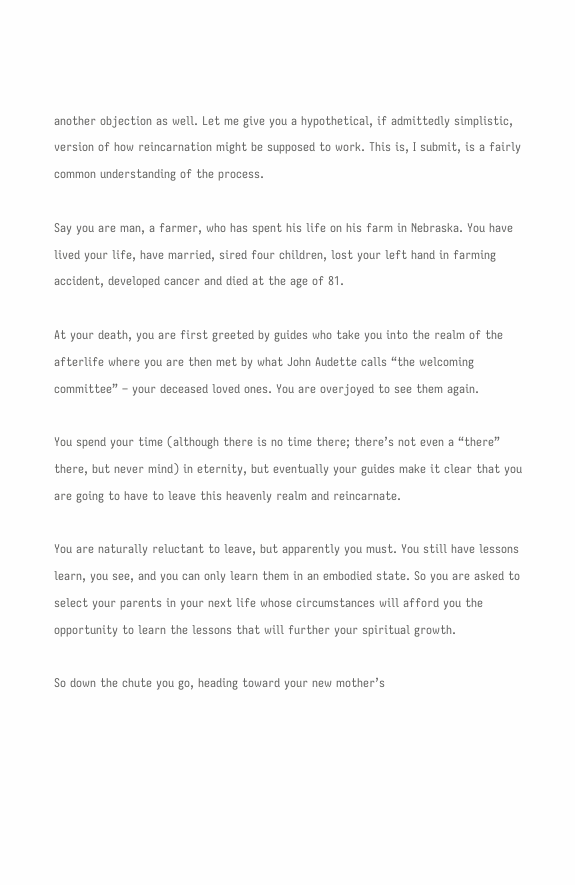another objection as well. Let me give you a hypothetical, if admittedly simplistic, version of how reincarnation might be supposed to work. This is, I submit, is a fairly common understanding of the process.

Say you are man, a farmer, who has spent his life on his farm in Nebraska. You have lived your life, have married, sired four children, lost your left hand in farming accident, developed cancer and died at the age of 81.

At your death, you are first greeted by guides who take you into the realm of the afterlife where you are then met by what John Audette calls “the welcoming committee” – your deceased loved ones. You are overjoyed to see them again.

You spend your time (although there is no time there; there’s not even a “there” there, but never mind) in eternity, but eventually your guides make it clear that you are going to have to leave this heavenly realm and reincarnate.

You are naturally reluctant to leave, but apparently you must. You still have lessons learn, you see, and you can only learn them in an embodied state. So you are asked to select your parents in your next life whose circumstances will afford you the opportunity to learn the lessons that will further your spiritual growth.

So down the chute you go, heading toward your new mother’s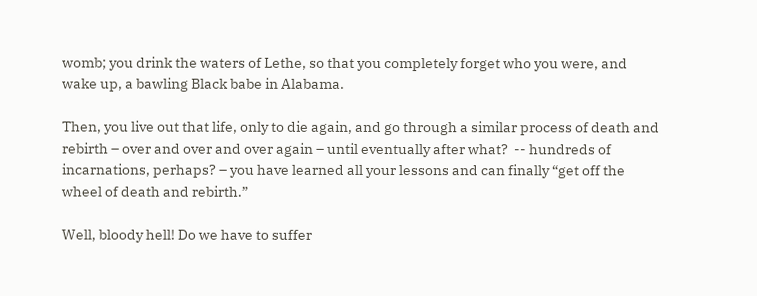womb; you drink the waters of Lethe, so that you completely forget who you were, and wake up, a bawling Black babe in Alabama.

Then, you live out that life, only to die again, and go through a similar process of death and rebirth – over and over and over again – until eventually after what?  -- hundreds of incarnations, perhaps? – you have learned all your lessons and can finally “get off the wheel of death and rebirth.”

Well, bloody hell! Do we have to suffer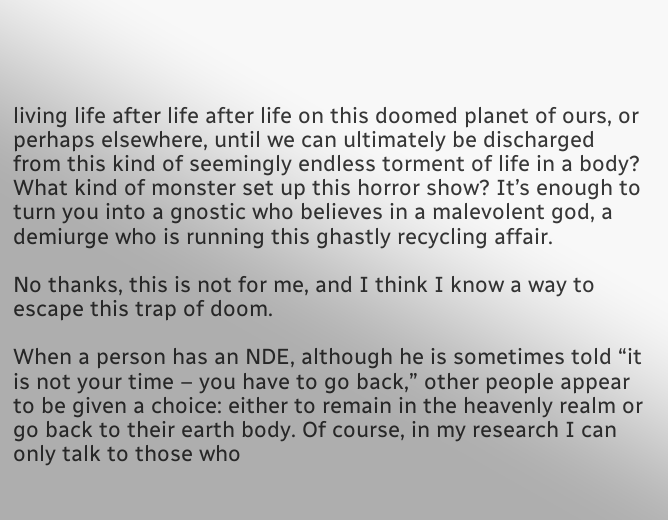living life after life after life on this doomed planet of ours, or perhaps elsewhere, until we can ultimately be discharged from this kind of seemingly endless torment of life in a body? What kind of monster set up this horror show? It’s enough to turn you into a gnostic who believes in a malevolent god, a demiurge who is running this ghastly recycling affair.

No thanks, this is not for me, and I think I know a way to escape this trap of doom.

When a person has an NDE, although he is sometimes told “it is not your time – you have to go back,” other people appear to be given a choice: either to remain in the heavenly realm or go back to their earth body. Of course, in my research I can only talk to those who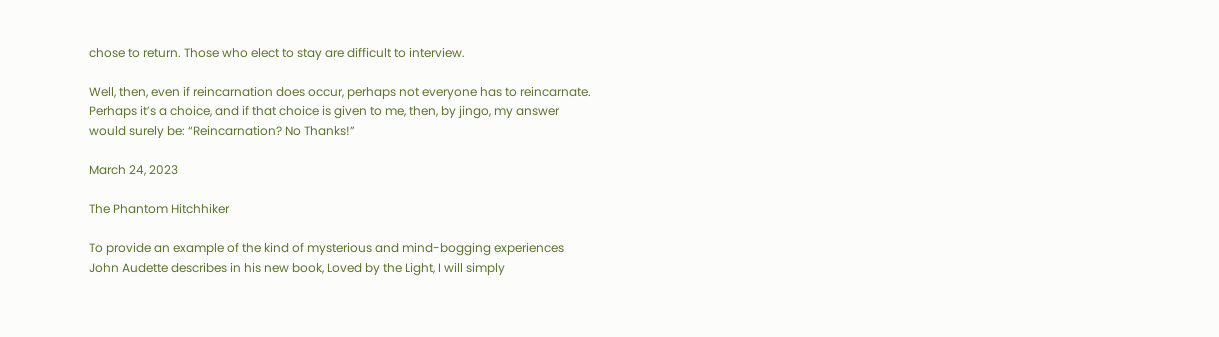chose to return. Those who elect to stay are difficult to interview.

Well, then, even if reincarnation does occur, perhaps not everyone has to reincarnate. Perhaps it’s a choice, and if that choice is given to me, then, by jingo, my answer would surely be: “Reincarnation? No Thanks!”

March 24, 2023

The Phantom Hitchhiker

To provide an example of the kind of mysterious and mind-bogging experiences John Audette describes in his new book, Loved by the Light, I will simply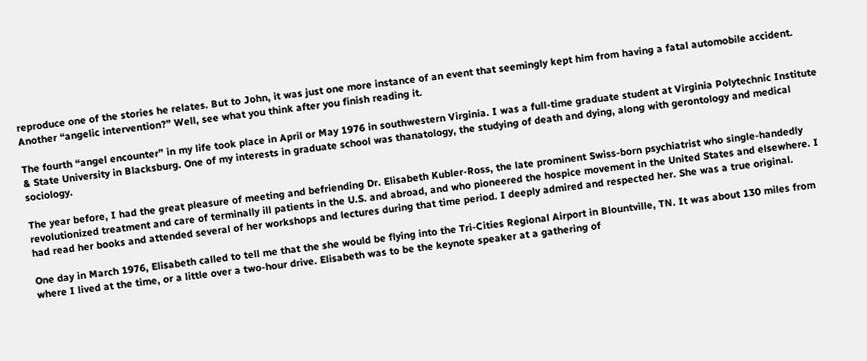reproduce one of the stories he relates. But to John, it was just one more instance of an event that seemingly kept him from having a fatal automobile accident. Another “angelic intervention?” Well, see what you think after you finish reading it.

The fourth “angel encounter” in my life took place in April or May 1976 in southwestern Virginia. I was a full-time graduate student at Virginia Polytechnic Institute & State University in Blacksburg. One of my interests in graduate school was thanatology, the studying of death and dying, along with gerontology and medical sociology.

The year before, I had the great pleasure of meeting and befriending Dr. Elisabeth Kubler-Ross, the late prominent Swiss-born psychiatrist who single-handedly revolutionized treatment and care of terminally ill patients in the U.S. and abroad, and who pioneered the hospice movement in the United States and elsewhere. I had read her books and attended several of her workshops and lectures during that time period. I deeply admired and respected her. She was a true original.

One day in March 1976, Elisabeth called to tell me that the she would be flying into the Tri-Cities Regional Airport in Blountville, TN. It was about 130 miles from where I lived at the time, or a little over a two-hour drive. Elisabeth was to be the keynote speaker at a gathering of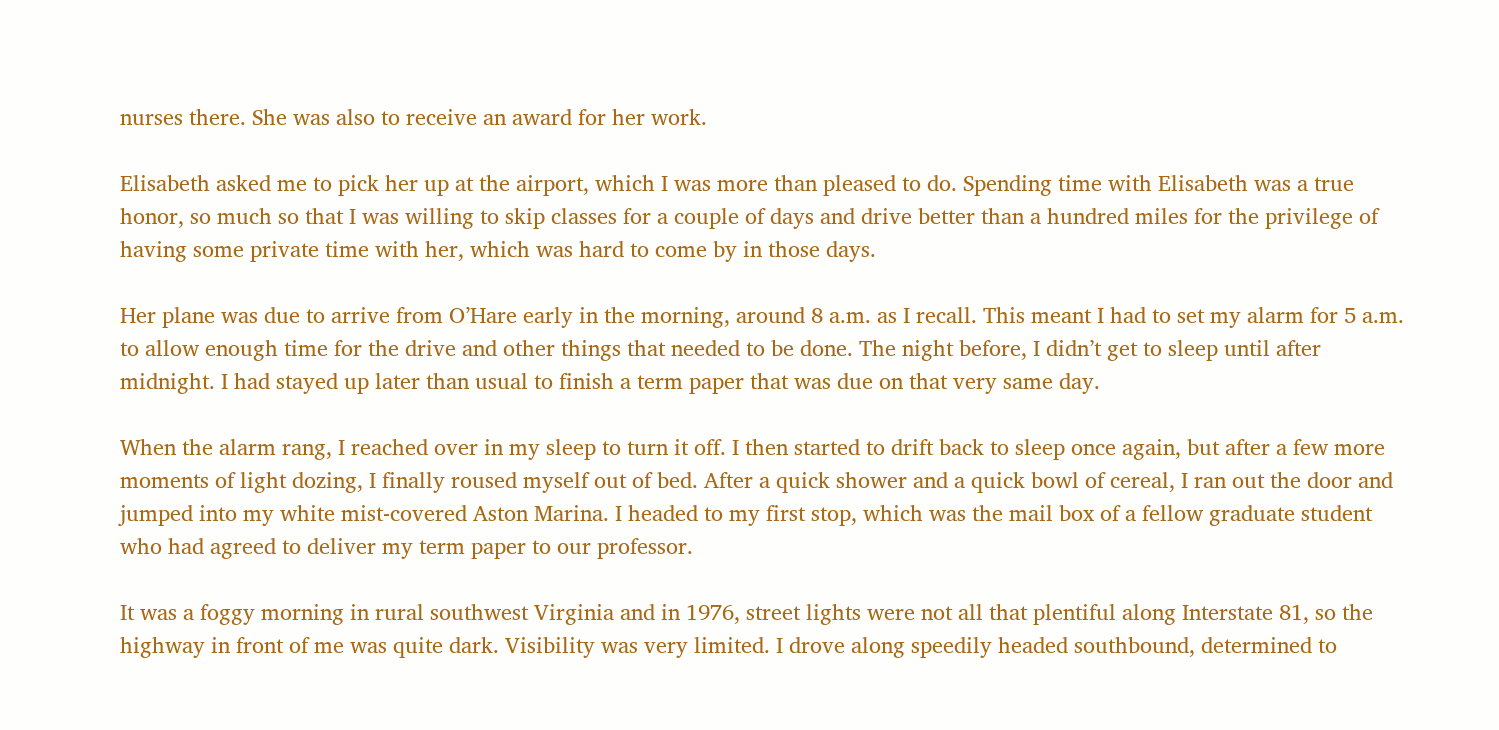nurses there. She was also to receive an award for her work.

Elisabeth asked me to pick her up at the airport, which I was more than pleased to do. Spending time with Elisabeth was a true honor, so much so that I was willing to skip classes for a couple of days and drive better than a hundred miles for the privilege of having some private time with her, which was hard to come by in those days.

Her plane was due to arrive from O’Hare early in the morning, around 8 a.m. as I recall. This meant I had to set my alarm for 5 a.m. to allow enough time for the drive and other things that needed to be done. The night before, I didn’t get to sleep until after midnight. I had stayed up later than usual to finish a term paper that was due on that very same day.

When the alarm rang, I reached over in my sleep to turn it off. I then started to drift back to sleep once again, but after a few more moments of light dozing, I finally roused myself out of bed. After a quick shower and a quick bowl of cereal, I ran out the door and jumped into my white mist-covered Aston Marina. I headed to my first stop, which was the mail box of a fellow graduate student who had agreed to deliver my term paper to our professor.

It was a foggy morning in rural southwest Virginia and in 1976, street lights were not all that plentiful along Interstate 81, so the highway in front of me was quite dark. Visibility was very limited. I drove along speedily headed southbound, determined to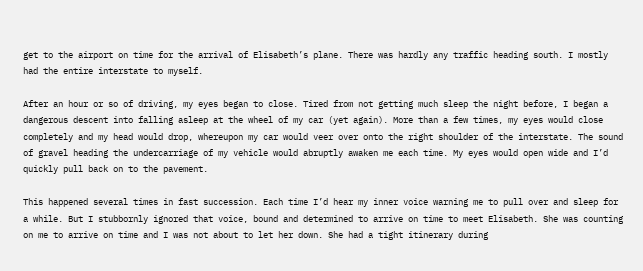get to the airport on time for the arrival of Elisabeth’s plane. There was hardly any traffic heading south. I mostly had the entire interstate to myself.

After an hour or so of driving, my eyes began to close. Tired from not getting much sleep the night before, I began a dangerous descent into falling asleep at the wheel of my car (yet again). More than a few times, my eyes would close completely and my head would drop, whereupon my car would veer over onto the right shoulder of the interstate. The sound of gravel heading the undercarriage of my vehicle would abruptly awaken me each time. My eyes would open wide and I’d quickly pull back on to the pavement.

This happened several times in fast succession. Each time I’d hear my inner voice warning me to pull over and sleep for a while. But I stubbornly ignored that voice, bound and determined to arrive on time to meet Elisabeth. She was counting on me to arrive on time and I was not about to let her down. She had a tight itinerary during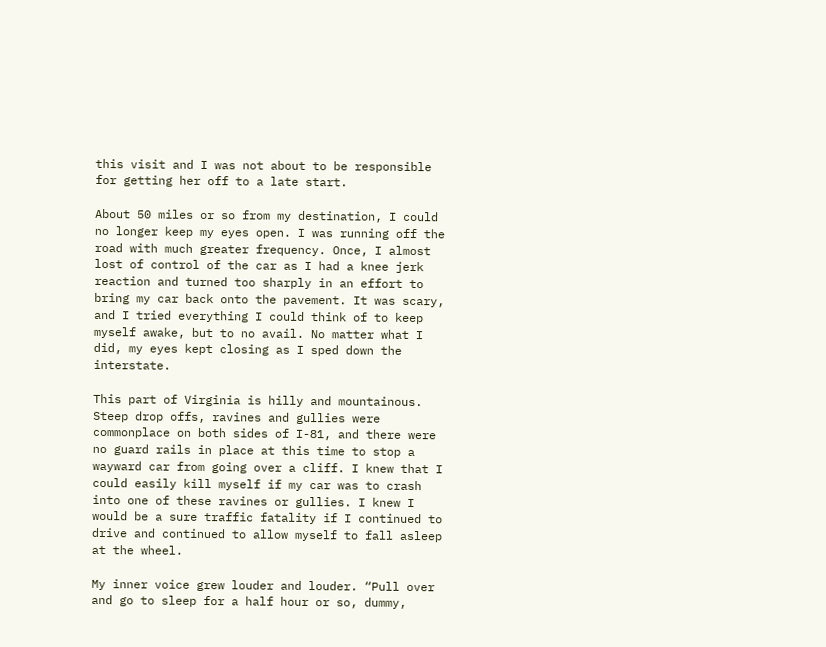this visit and I was not about to be responsible for getting her off to a late start.

About 50 miles or so from my destination, I could no longer keep my eyes open. I was running off the road with much greater frequency. Once, I almost lost of control of the car as I had a knee jerk reaction and turned too sharply in an effort to bring my car back onto the pavement. It was scary, and I tried everything I could think of to keep myself awake, but to no avail. No matter what I did, my eyes kept closing as I sped down the interstate.

This part of Virginia is hilly and mountainous. Steep drop offs, ravines and gullies were commonplace on both sides of I-81, and there were no guard rails in place at this time to stop a wayward car from going over a cliff. I knew that I could easily kill myself if my car was to crash into one of these ravines or gullies. I knew I would be a sure traffic fatality if I continued to drive and continued to allow myself to fall asleep at the wheel.

My inner voice grew louder and louder. “Pull over and go to sleep for a half hour or so, dummy,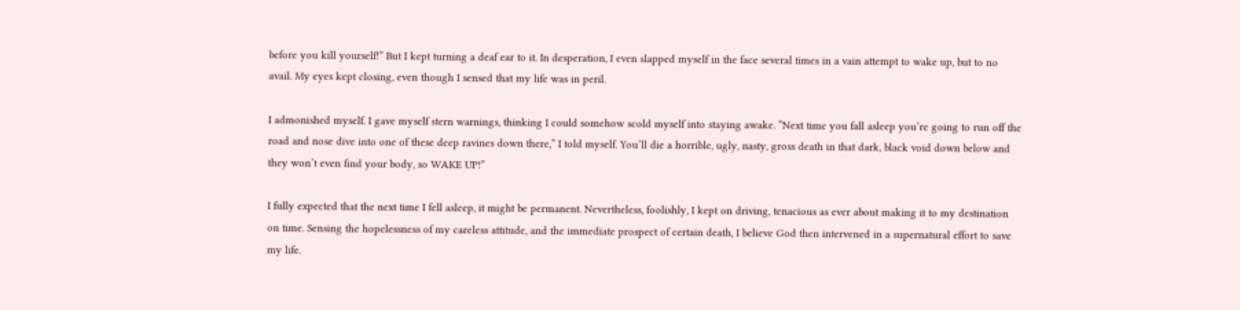before you kill yourself!” But I kept turning a deaf ear to it. In desperation, I even slapped myself in the face several times in a vain attempt to wake up, but to no avail. My eyes kept closing, even though I sensed that my life was in peril.

I admonished myself. I gave myself stern warnings, thinking I could somehow scold myself into staying awake. “Next time you fall asleep you’re going to run off the road and nose dive into one of these deep ravines down there,” I told myself. You’ll die a horrible, ugly, nasty, gross death in that dark, black void down below and they won’t even find your body, so WAKE UP!”

I fully expected that the next time I fell asleep, it might be permanent. Nevertheless, foolishly, I kept on driving, tenacious as ever about making it to my destination on time. Sensing the hopelessness of my careless attitude, and the immediate prospect of certain death, I believe God then intervened in a supernatural effort to save my life.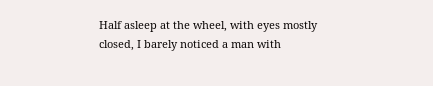Half asleep at the wheel, with eyes mostly closed, I barely noticed a man with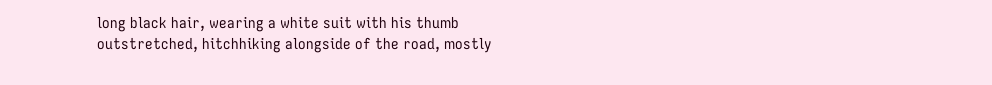long black hair, wearing a white suit with his thumb outstretched, hitchhiking alongside of the road, mostly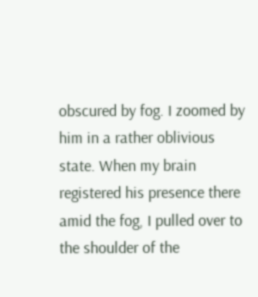obscured by fog. I zoomed by him in a rather oblivious state. When my brain registered his presence there amid the fog, I pulled over to the shoulder of the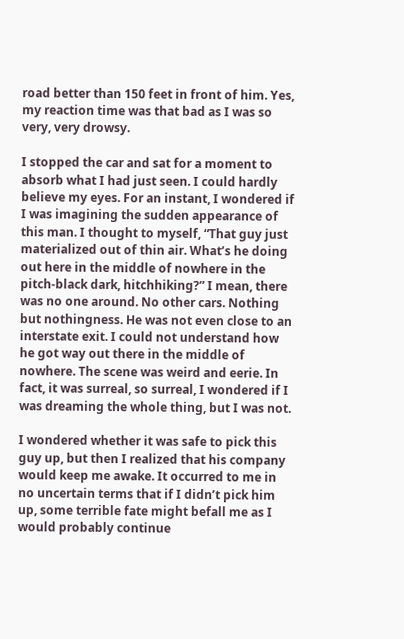road better than 150 feet in front of him. Yes, my reaction time was that bad as I was so very, very drowsy.

I stopped the car and sat for a moment to absorb what I had just seen. I could hardly believe my eyes. For an instant, I wondered if I was imagining the sudden appearance of this man. I thought to myself, “That guy just materialized out of thin air. What’s he doing out here in the middle of nowhere in the pitch-black dark, hitchhiking?” I mean, there was no one around. No other cars. Nothing but nothingness. He was not even close to an interstate exit. I could not understand how he got way out there in the middle of nowhere. The scene was weird and eerie. In fact, it was surreal, so surreal, I wondered if I was dreaming the whole thing, but I was not.

I wondered whether it was safe to pick this guy up, but then I realized that his company would keep me awake. It occurred to me in no uncertain terms that if I didn’t pick him up, some terrible fate might befall me as I would probably continue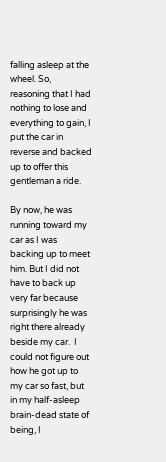falling asleep at the wheel. So, reasoning that I had nothing to lose and everything to gain, I put the car in reverse and backed up to offer this gentleman a ride.

By now, he was running toward my car as I was backing up to meet him. But I did not have to back up very far because surprisingly he was right there already beside my car.  I could not figure out how he got up to my car so fast, but in my half-asleep brain-dead state of being, I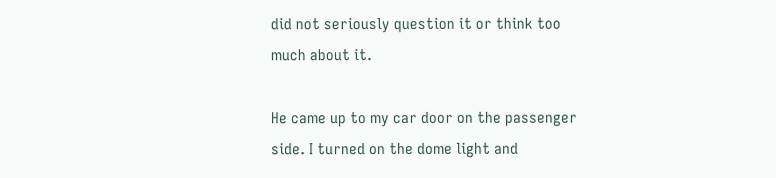did not seriously question it or think too much about it.

He came up to my car door on the passenger side. I turned on the dome light and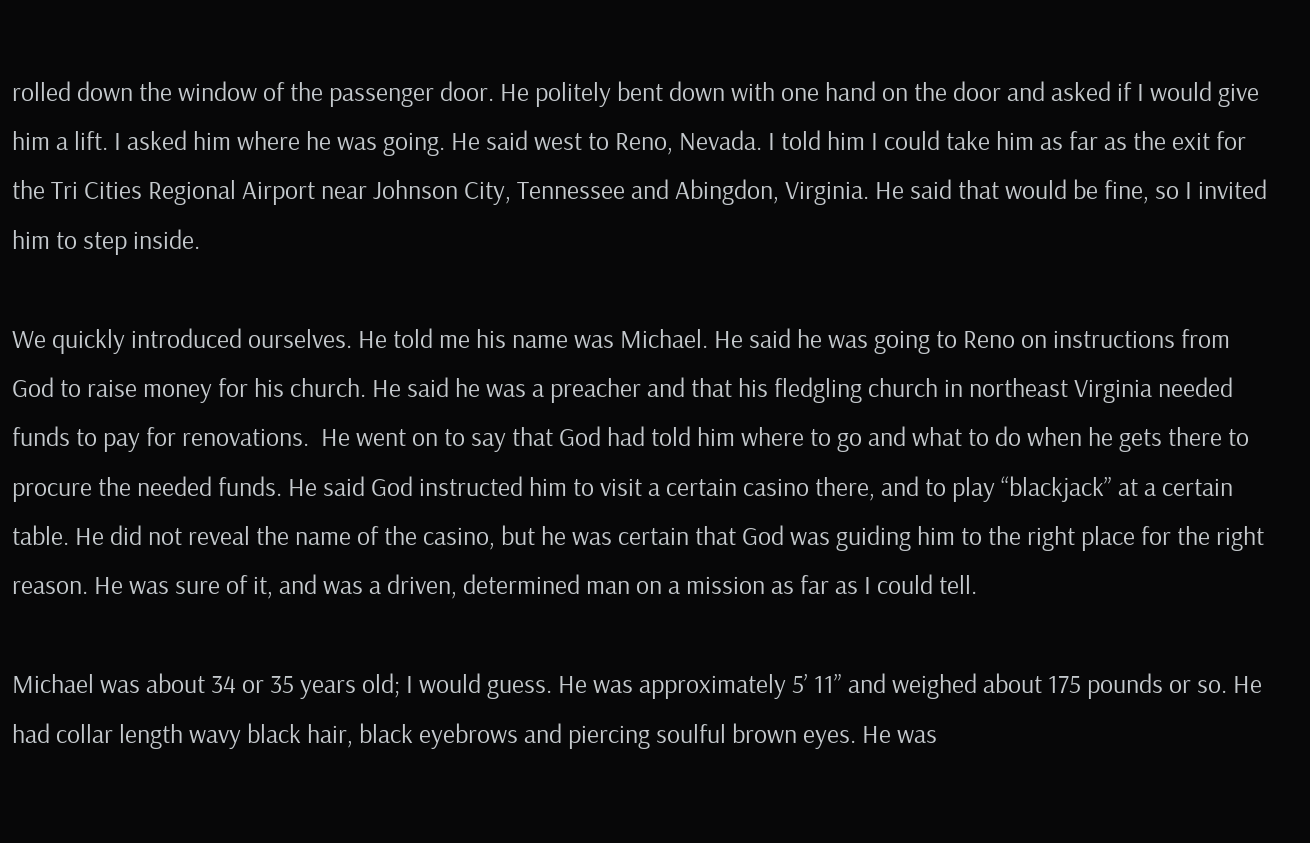rolled down the window of the passenger door. He politely bent down with one hand on the door and asked if I would give him a lift. I asked him where he was going. He said west to Reno, Nevada. I told him I could take him as far as the exit for the Tri Cities Regional Airport near Johnson City, Tennessee and Abingdon, Virginia. He said that would be fine, so I invited him to step inside.

We quickly introduced ourselves. He told me his name was Michael. He said he was going to Reno on instructions from God to raise money for his church. He said he was a preacher and that his fledgling church in northeast Virginia needed funds to pay for renovations.  He went on to say that God had told him where to go and what to do when he gets there to procure the needed funds. He said God instructed him to visit a certain casino there, and to play “blackjack” at a certain table. He did not reveal the name of the casino, but he was certain that God was guiding him to the right place for the right reason. He was sure of it, and was a driven, determined man on a mission as far as I could tell.

Michael was about 34 or 35 years old; I would guess. He was approximately 5’ 11” and weighed about 175 pounds or so. He had collar length wavy black hair, black eyebrows and piercing soulful brown eyes. He was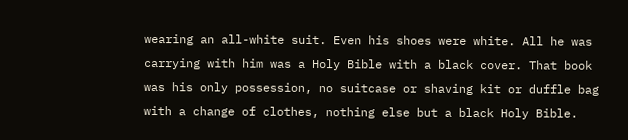wearing an all-white suit. Even his shoes were white. All he was carrying with him was a Holy Bible with a black cover. That book was his only possession, no suitcase or shaving kit or duffle bag with a change of clothes, nothing else but a black Holy Bible.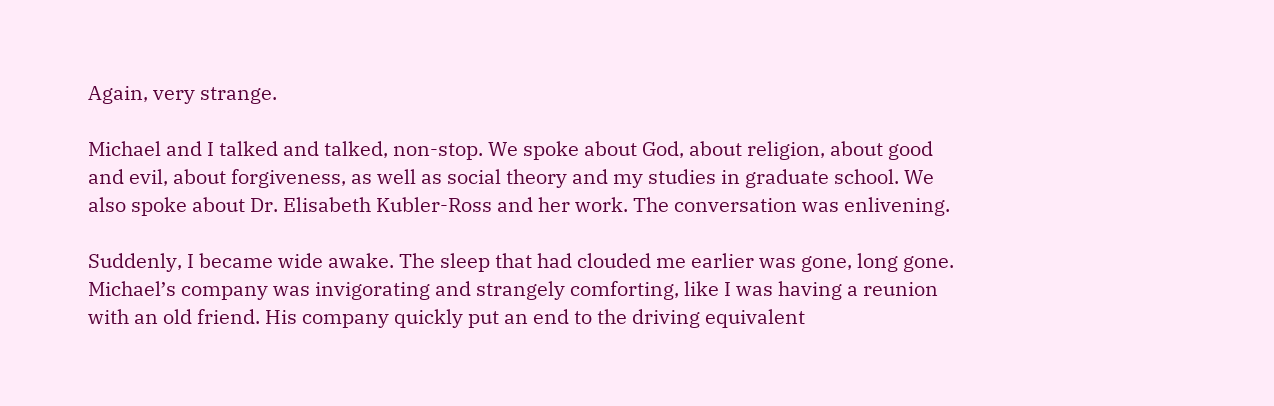Again, very strange.

Michael and I talked and talked, non-stop. We spoke about God, about religion, about good and evil, about forgiveness, as well as social theory and my studies in graduate school. We also spoke about Dr. Elisabeth Kubler-Ross and her work. The conversation was enlivening.

Suddenly, I became wide awake. The sleep that had clouded me earlier was gone, long gone. Michael’s company was invigorating and strangely comforting, like I was having a reunion with an old friend. His company quickly put an end to the driving equivalent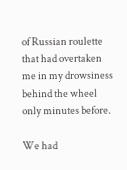of Russian roulette that had overtaken me in my drowsiness behind the wheel only minutes before.

We had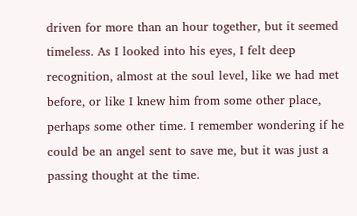driven for more than an hour together, but it seemed timeless. As I looked into his eyes, I felt deep recognition, almost at the soul level, like we had met before, or like I knew him from some other place, perhaps some other time. I remember wondering if he could be an angel sent to save me, but it was just a passing thought at the time.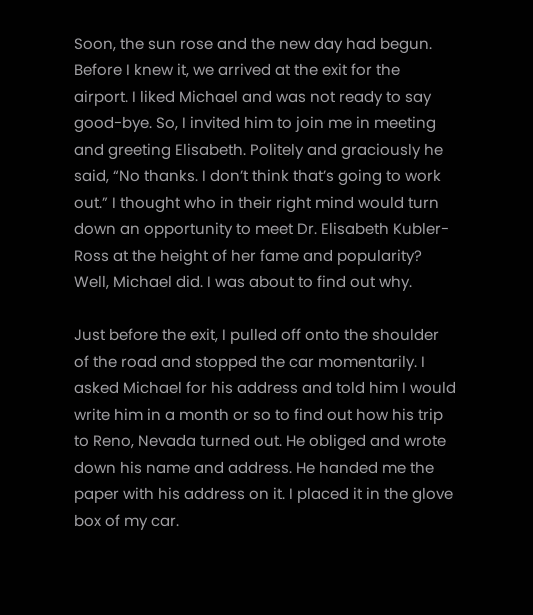Soon, the sun rose and the new day had begun. Before I knew it, we arrived at the exit for the airport. I liked Michael and was not ready to say good-bye. So, I invited him to join me in meeting and greeting Elisabeth. Politely and graciously he said, “No thanks. I don’t think that’s going to work out.” I thought who in their right mind would turn down an opportunity to meet Dr. Elisabeth Kubler-Ross at the height of her fame and popularity? Well, Michael did. I was about to find out why.

Just before the exit, I pulled off onto the shoulder of the road and stopped the car momentarily. I asked Michael for his address and told him I would write him in a month or so to find out how his trip to Reno, Nevada turned out. He obliged and wrote down his name and address. He handed me the paper with his address on it. I placed it in the glove box of my car.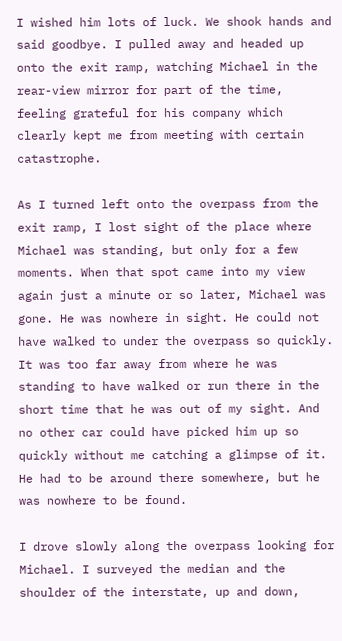I wished him lots of luck. We shook hands and said goodbye. I pulled away and headed up onto the exit ramp, watching Michael in the rear-view mirror for part of the time, feeling grateful for his company which clearly kept me from meeting with certain catastrophe.

As I turned left onto the overpass from the exit ramp, I lost sight of the place where Michael was standing, but only for a few moments. When that spot came into my view again just a minute or so later, Michael was gone. He was nowhere in sight. He could not have walked to under the overpass so quickly. It was too far away from where he was standing to have walked or run there in the short time that he was out of my sight. And no other car could have picked him up so quickly without me catching a glimpse of it. He had to be around there somewhere, but he was nowhere to be found.

I drove slowly along the overpass looking for Michael. I surveyed the median and the shoulder of the interstate, up and down,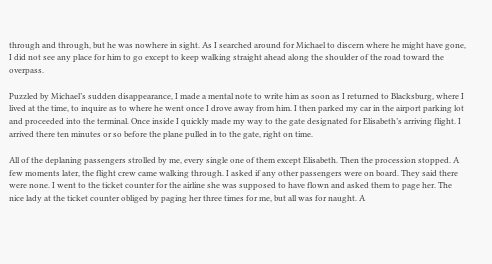through and through, but he was nowhere in sight. As I searched around for Michael to discern where he might have gone, I did not see any place for him to go except to keep walking straight ahead along the shoulder of the road toward the overpass.

Puzzled by Michael’s sudden disappearance, I made a mental note to write him as soon as I returned to Blacksburg, where I lived at the time, to inquire as to where he went once I drove away from him. I then parked my car in the airport parking lot and proceeded into the terminal. Once inside I quickly made my way to the gate designated for Elisabeth’s arriving flight. I arrived there ten minutes or so before the plane pulled in to the gate, right on time.

All of the deplaning passengers strolled by me, every single one of them except Elisabeth. Then the procession stopped. A few moments later, the flight crew came walking through. I asked if any other passengers were on board. They said there were none. I went to the ticket counter for the airline she was supposed to have flown and asked them to page her. The nice lady at the ticket counter obliged by paging her three times for me, but all was for naught. A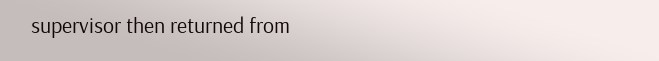supervisor then returned from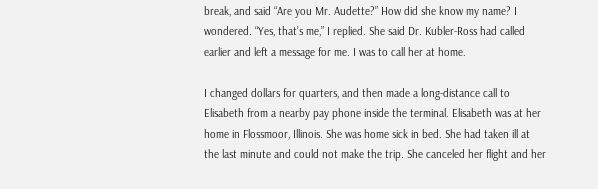break, and said “Are you Mr. Audette?” How did she know my name? I wondered. “Yes, that’s me,” I replied. She said Dr. Kubler-Ross had called earlier and left a message for me. I was to call her at home.

I changed dollars for quarters, and then made a long-distance call to Elisabeth from a nearby pay phone inside the terminal. Elisabeth was at her home in Flossmoor, Illinois. She was home sick in bed. She had taken ill at the last minute and could not make the trip. She canceled her flight and her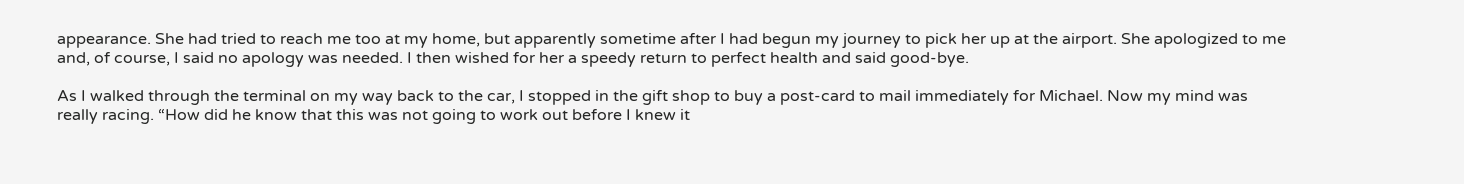appearance. She had tried to reach me too at my home, but apparently sometime after I had begun my journey to pick her up at the airport. She apologized to me and, of course, I said no apology was needed. I then wished for her a speedy return to perfect health and said good-bye.

As I walked through the terminal on my way back to the car, I stopped in the gift shop to buy a post-card to mail immediately for Michael. Now my mind was really racing. “How did he know that this was not going to work out before I knew it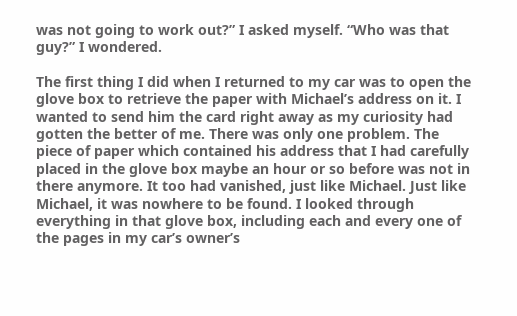was not going to work out?” I asked myself. “Who was that guy?” I wondered.

The first thing I did when I returned to my car was to open the glove box to retrieve the paper with Michael’s address on it. I wanted to send him the card right away as my curiosity had gotten the better of me. There was only one problem. The piece of paper which contained his address that I had carefully placed in the glove box maybe an hour or so before was not in there anymore. It too had vanished, just like Michael. Just like Michael, it was nowhere to be found. I looked through everything in that glove box, including each and every one of the pages in my car’s owner’s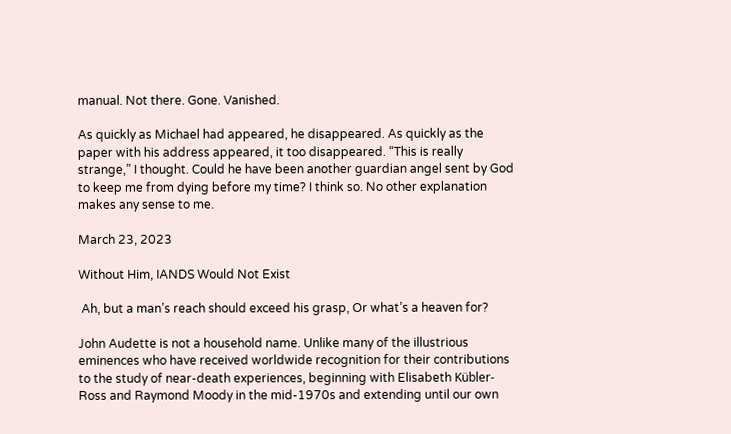manual. Not there. Gone. Vanished.

As quickly as Michael had appeared, he disappeared. As quickly as the paper with his address appeared, it too disappeared. “This is really strange,” I thought. Could he have been another guardian angel sent by God to keep me from dying before my time? I think so. No other explanation makes any sense to me.

March 23, 2023

Without Him, IANDS Would Not Exist

 Ah, but a man’s reach should exceed his grasp, Or what’s a heaven for?

John Audette is not a household name. Unlike many of the illustrious eminences who have received worldwide recognition for their contributions to the study of near-death experiences, beginning with Elisabeth Kübler-Ross and Raymond Moody in the mid-1970s and extending until our own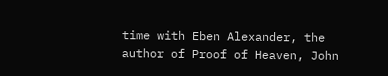time with Eben Alexander, the author of Proof of Heaven, John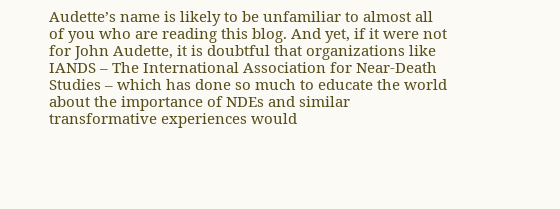Audette’s name is likely to be unfamiliar to almost all of you who are reading this blog. And yet, if it were not for John Audette, it is doubtful that organizations like IANDS – The International Association for Near-Death Studies – which has done so much to educate the world about the importance of NDEs and similar transformative experiences would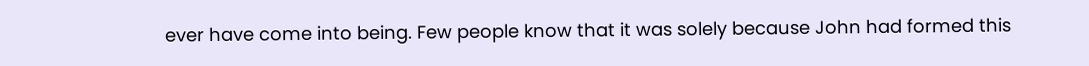ever have come into being. Few people know that it was solely because John had formed this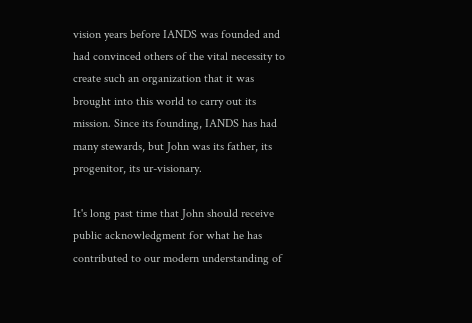vision years before IANDS was founded and had convinced others of the vital necessity to create such an organization that it was brought into this world to carry out its mission. Since its founding, IANDS has had many stewards, but John was its father, its progenitor, its ur-visionary.

It's long past time that John should receive public acknowledgment for what he has contributed to our modern understanding of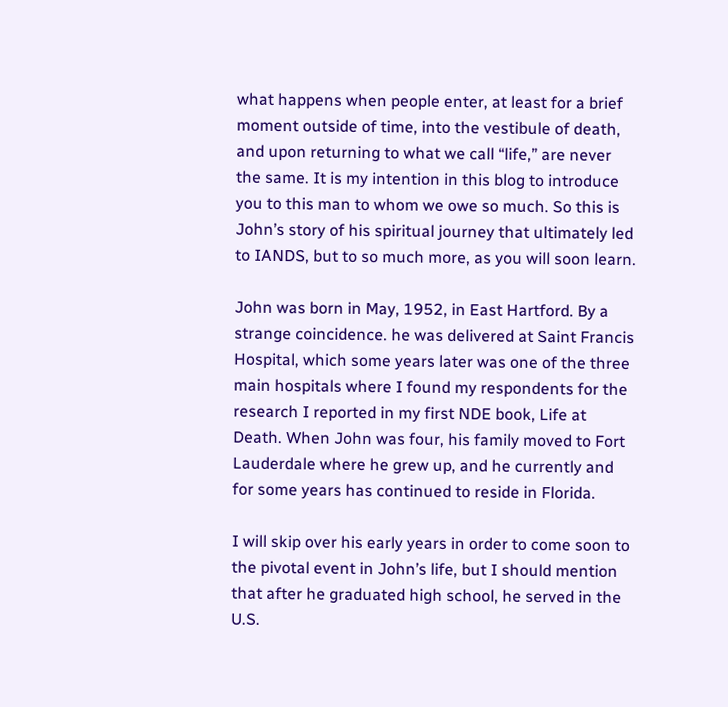what happens when people enter, at least for a brief moment outside of time, into the vestibule of death, and upon returning to what we call “life,” are never the same. It is my intention in this blog to introduce you to this man to whom we owe so much. So this is John’s story of his spiritual journey that ultimately led to IANDS, but to so much more, as you will soon learn.

John was born in May, 1952, in East Hartford. By a strange coincidence. he was delivered at Saint Francis Hospital, which some years later was one of the three main hospitals where I found my respondents for the research I reported in my first NDE book, Life at Death. When John was four, his family moved to Fort Lauderdale where he grew up, and he currently and for some years has continued to reside in Florida.

I will skip over his early years in order to come soon to the pivotal event in John’s life, but I should mention that after he graduated high school, he served in the U.S.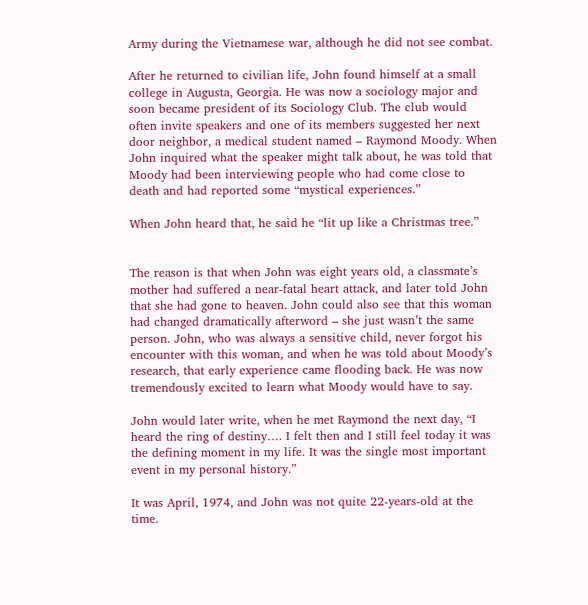Army during the Vietnamese war, although he did not see combat.

After he returned to civilian life, John found himself at a small college in Augusta, Georgia. He was now a sociology major and soon became president of its Sociology Club. The club would often invite speakers and one of its members suggested her next door neighbor, a medical student named – Raymond Moody. When John inquired what the speaker might talk about, he was told that Moody had been interviewing people who had come close to death and had reported some “mystical experiences.”

When John heard that, he said he “lit up like a Christmas tree.”


The reason is that when John was eight years old, a classmate’s mother had suffered a near-fatal heart attack, and later told John that she had gone to heaven. John could also see that this woman had changed dramatically afterword – she just wasn’t the same person. John, who was always a sensitive child, never forgot his encounter with this woman, and when he was told about Moody’s research, that early experience came flooding back. He was now tremendously excited to learn what Moody would have to say.

John would later write, when he met Raymond the next day, “I heard the ring of destiny…. I felt then and I still feel today it was the defining moment in my life. It was the single most important event in my personal history.”

It was April, 1974, and John was not quite 22-years-old at the time.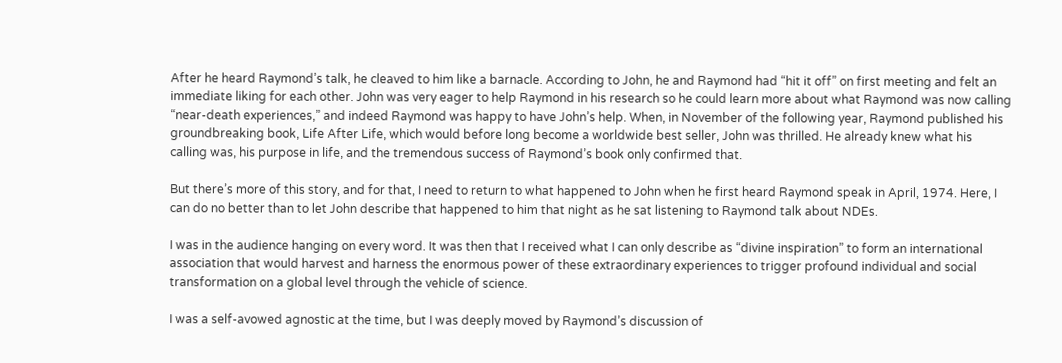After he heard Raymond’s talk, he cleaved to him like a barnacle. According to John, he and Raymond had “hit it off” on first meeting and felt an immediate liking for each other. John was very eager to help Raymond in his research so he could learn more about what Raymond was now calling “near-death experiences,” and indeed Raymond was happy to have John’s help. When, in November of the following year, Raymond published his groundbreaking book, Life After Life, which would before long become a worldwide best seller, John was thrilled. He already knew what his calling was, his purpose in life, and the tremendous success of Raymond’s book only confirmed that.

But there’s more of this story, and for that, I need to return to what happened to John when he first heard Raymond speak in April, 1974. Here, I can do no better than to let John describe that happened to him that night as he sat listening to Raymond talk about NDEs.

I was in the audience hanging on every word. It was then that I received what I can only describe as “divine inspiration” to form an international association that would harvest and harness the enormous power of these extraordinary experiences to trigger profound individual and social transformation on a global level through the vehicle of science.

I was a self-avowed agnostic at the time, but I was deeply moved by Raymond’s discussion of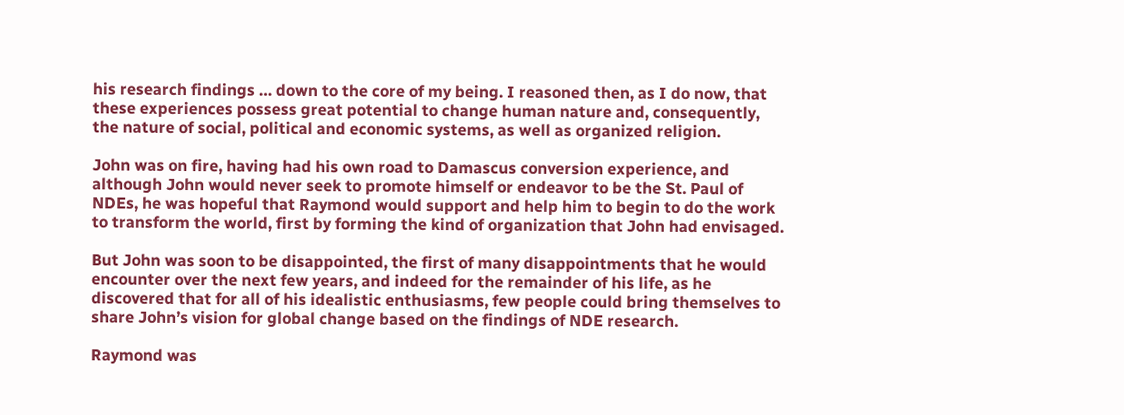his research findings … down to the core of my being. I reasoned then, as I do now, that these experiences possess great potential to change human nature and, consequently, the nature of social, political and economic systems, as well as organized religion.

John was on fire, having had his own road to Damascus conversion experience, and although John would never seek to promote himself or endeavor to be the St. Paul of NDEs, he was hopeful that Raymond would support and help him to begin to do the work to transform the world, first by forming the kind of organization that John had envisaged.

But John was soon to be disappointed, the first of many disappointments that he would encounter over the next few years, and indeed for the remainder of his life, as he discovered that for all of his idealistic enthusiasms, few people could bring themselves to share John’s vision for global change based on the findings of NDE research.

Raymond was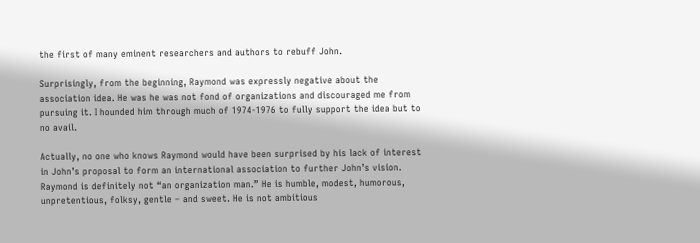the first of many eminent researchers and authors to rebuff John.

Surprisingly, from the beginning, Raymond was expressly negative about the association idea. He was he was not fond of organizations and discouraged me from pursuing it. I hounded him through much of 1974-1976 to fully support the idea but to no avail.

Actually, no one who knows Raymond would have been surprised by his lack of interest in John’s proposal to form an international association to further John’s vision. Raymond is definitely not “an organization man.” He is humble, modest, humorous, unpretentious, folksy, gentle – and sweet. He is not ambitious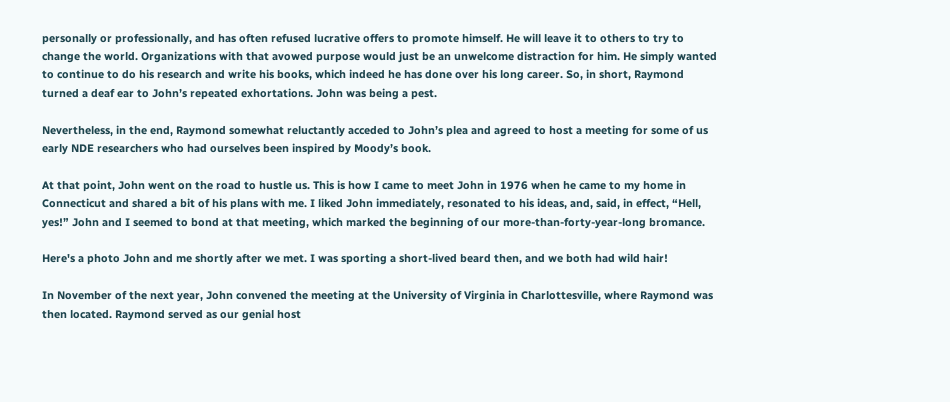personally or professionally, and has often refused lucrative offers to promote himself. He will leave it to others to try to change the world. Organizations with that avowed purpose would just be an unwelcome distraction for him. He simply wanted to continue to do his research and write his books, which indeed he has done over his long career. So, in short, Raymond turned a deaf ear to John’s repeated exhortations. John was being a pest.

Nevertheless, in the end, Raymond somewhat reluctantly acceded to John’s plea and agreed to host a meeting for some of us early NDE researchers who had ourselves been inspired by Moody’s book.

At that point, John went on the road to hustle us. This is how I came to meet John in 1976 when he came to my home in Connecticut and shared a bit of his plans with me. I liked John immediately, resonated to his ideas, and, said, in effect, “Hell, yes!” John and I seemed to bond at that meeting, which marked the beginning of our more-than-forty-year-long bromance.

Here's a photo John and me shortly after we met. I was sporting a short-lived beard then, and we both had wild hair!

In November of the next year, John convened the meeting at the University of Virginia in Charlottesville, where Raymond was then located. Raymond served as our genial host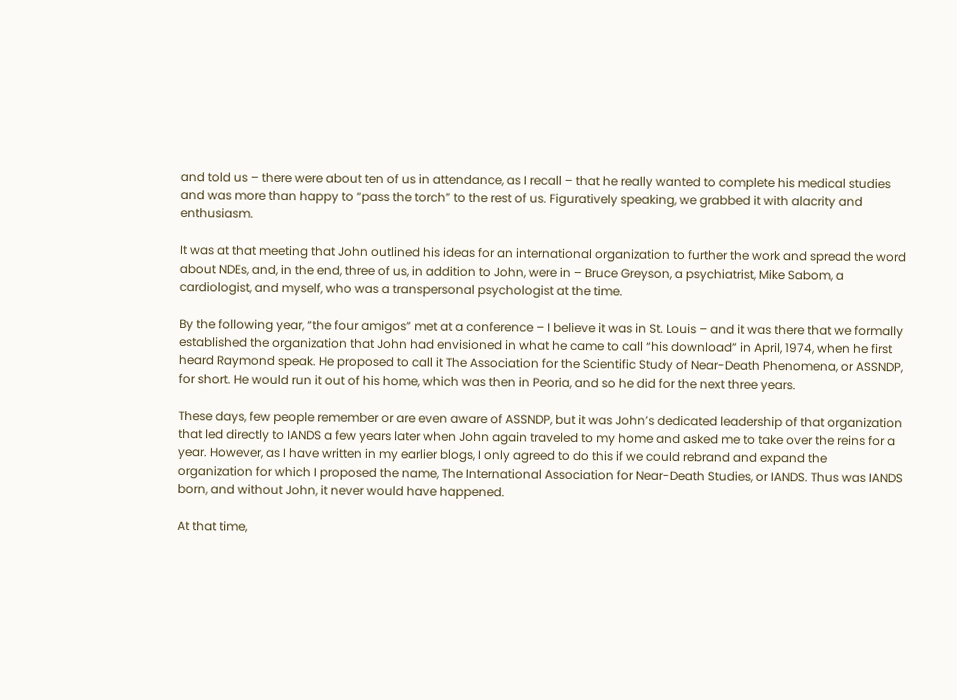and told us – there were about ten of us in attendance, as I recall – that he really wanted to complete his medical studies and was more than happy to “pass the torch” to the rest of us. Figuratively speaking, we grabbed it with alacrity and enthusiasm.

It was at that meeting that John outlined his ideas for an international organization to further the work and spread the word about NDEs, and, in the end, three of us, in addition to John, were in – Bruce Greyson, a psychiatrist, Mike Sabom, a cardiologist, and myself, who was a transpersonal psychologist at the time.

By the following year, “the four amigos” met at a conference – I believe it was in St. Louis – and it was there that we formally established the organization that John had envisioned in what he came to call “his download” in April, 1974, when he first heard Raymond speak. He proposed to call it The Association for the Scientific Study of Near-Death Phenomena, or ASSNDP, for short. He would run it out of his home, which was then in Peoria, and so he did for the next three years.

These days, few people remember or are even aware of ASSNDP, but it was John’s dedicated leadership of that organization that led directly to IANDS a few years later when John again traveled to my home and asked me to take over the reins for a year. However, as I have written in my earlier blogs, I only agreed to do this if we could rebrand and expand the organization for which I proposed the name, The International Association for Near-Death Studies, or IANDS. Thus was IANDS born, and without John, it never would have happened.

At that time,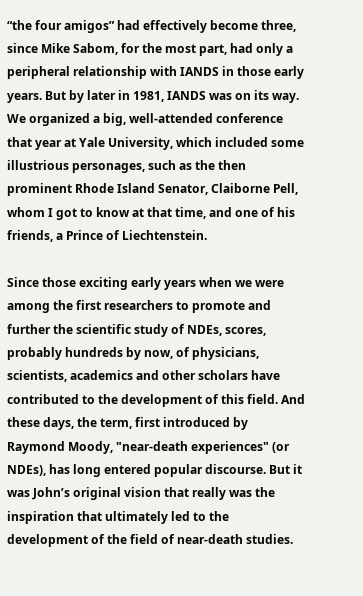“the four amigos” had effectively become three, since Mike Sabom, for the most part, had only a peripheral relationship with IANDS in those early years. But by later in 1981, IANDS was on its way. We organized a big, well-attended conference that year at Yale University, which included some illustrious personages, such as the then prominent Rhode Island Senator, Claiborne Pell, whom I got to know at that time, and one of his friends, a Prince of Liechtenstein.

Since those exciting early years when we were among the first researchers to promote and further the scientific study of NDEs, scores, probably hundreds by now, of physicians, scientists, academics and other scholars have contributed to the development of this field. And these days, the term, first introduced by Raymond Moody, "near-death experiences" (or NDEs), has long entered popular discourse. But it was John’s original vision that really was the inspiration that ultimately led to the development of the field of near-death studies.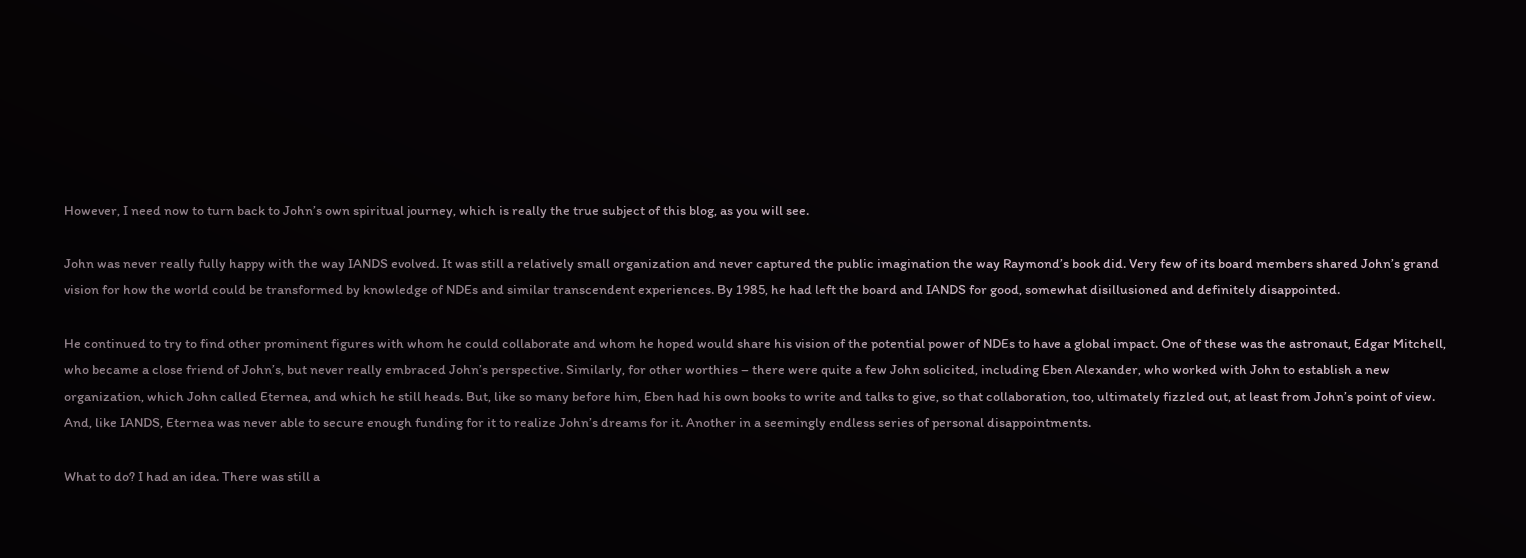However, I need now to turn back to John’s own spiritual journey, which is really the true subject of this blog, as you will see.

John was never really fully happy with the way IANDS evolved. It was still a relatively small organization and never captured the public imagination the way Raymond’s book did. Very few of its board members shared John’s grand vision for how the world could be transformed by knowledge of NDEs and similar transcendent experiences. By 1985, he had left the board and IANDS for good, somewhat disillusioned and definitely disappointed.

He continued to try to find other prominent figures with whom he could collaborate and whom he hoped would share his vision of the potential power of NDEs to have a global impact. One of these was the astronaut, Edgar Mitchell, who became a close friend of John’s, but never really embraced John’s perspective. Similarly, for other worthies – there were quite a few John solicited, including Eben Alexander, who worked with John to establish a new organization, which John called Eternea, and which he still heads. But, like so many before him, Eben had his own books to write and talks to give, so that collaboration, too, ultimately fizzled out, at least from John’s point of view. And, like IANDS, Eternea was never able to secure enough funding for it to realize John’s dreams for it. Another in a seemingly endless series of personal disappointments.

What to do? I had an idea. There was still a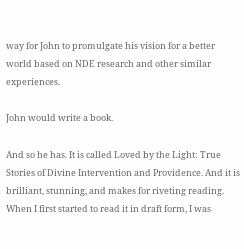way for John to promulgate his vision for a better world based on NDE research and other similar experiences.

John would write a book.

And so he has. It is called Loved by the Light: True Stories of Divine Intervention and Providence. And it is brilliant, stunning, and makes for riveting reading. When I first started to read it in draft form, I was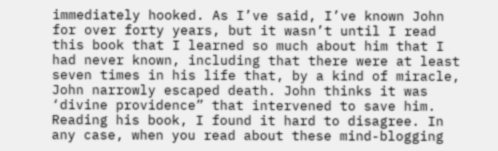immediately hooked. As I’ve said, I’ve known John for over forty years, but it wasn’t until I read this book that I learned so much about him that I had never known, including that there were at least seven times in his life that, by a kind of miracle, John narrowly escaped death. John thinks it was ‘divine providence” that intervened to save him. Reading his book, I found it hard to disagree. In any case, when you read about these mind-blogging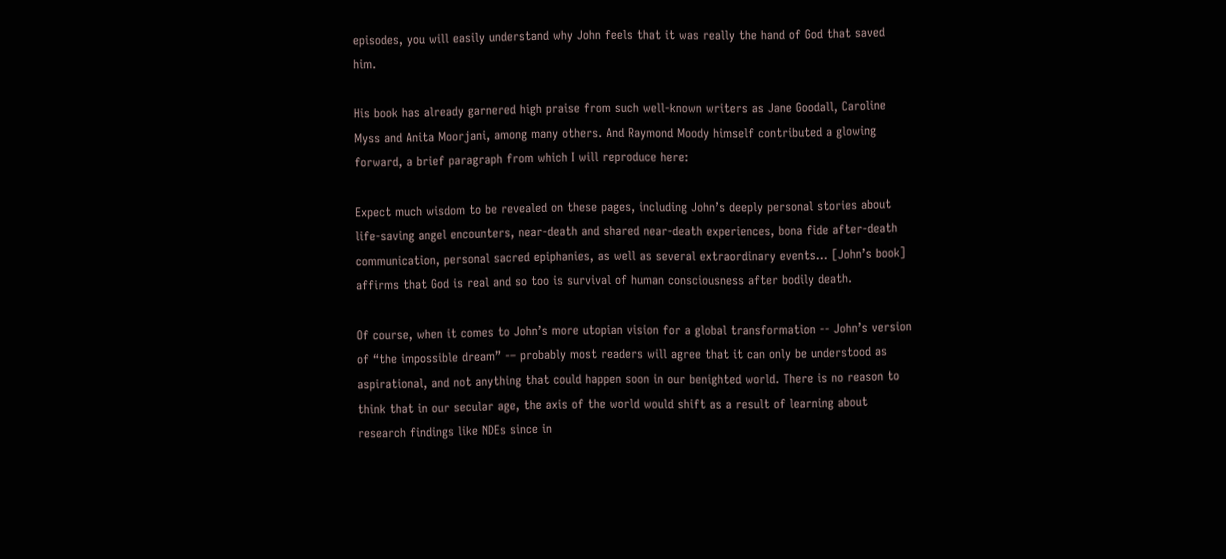episodes, you will easily understand why John feels that it was really the hand of God that saved him.

His book has already garnered high praise from such well-known writers as Jane Goodall, Caroline Myss and Anita Moorjani, among many others. And Raymond Moody himself contributed a glowing forward, a brief paragraph from which I will reproduce here:

Expect much wisdom to be revealed on these pages, including John’s deeply personal stories about life-saving angel encounters, near-death and shared near-death experiences, bona fide after-death communication, personal sacred epiphanies, as well as several extraordinary events… [John’s book] affirms that God is real and so too is survival of human consciousness after bodily death.

Of course, when it comes to John’s more utopian vision for a global transformation -- John’s version of “the impossible dream” -– probably most readers will agree that it can only be understood as aspirational, and not anything that could happen soon in our benighted world. There is no reason to think that in our secular age, the axis of the world would shift as a result of learning about research findings like NDEs since in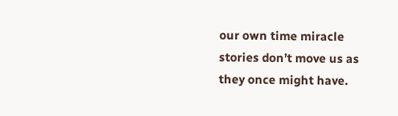our own time miracle stories don’t move us as they once might have.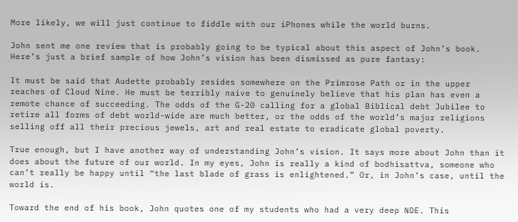More likely, we will just continue to fiddle with our iPhones while the world burns.

John sent me one review that is probably going to be typical about this aspect of John’s book. Here’s just a brief sample of how John’s vision has been dismissed as pure fantasy:

It must be said that Audette probably resides somewhere on the Primrose Path or in the upper reaches of Cloud Nine. He must be terribly naive to genuinely believe that his plan has even a remote chance of succeeding. The odds of the G-20 calling for a global Biblical debt Jubilee to retire all forms of debt world-wide are much better, or the odds of the world’s major religions selling off all their precious jewels, art and real estate to eradicate global poverty.

True enough, but I have another way of understanding John’s vision. It says more about John than it does about the future of our world. In my eyes, John is really a kind of bodhisattva, someone who can’t really be happy until “the last blade of grass is enlightened.” Or, in John’s case, until the world is.

Toward the end of his book, John quotes one of my students who had a very deep NDE. This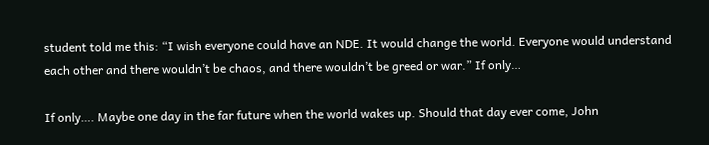student told me this: “I wish everyone could have an NDE. It would change the world. Everyone would understand each other and there wouldn’t be chaos, and there wouldn’t be greed or war.” If only…

If only…. Maybe one day in the far future when the world wakes up. Should that day ever come, John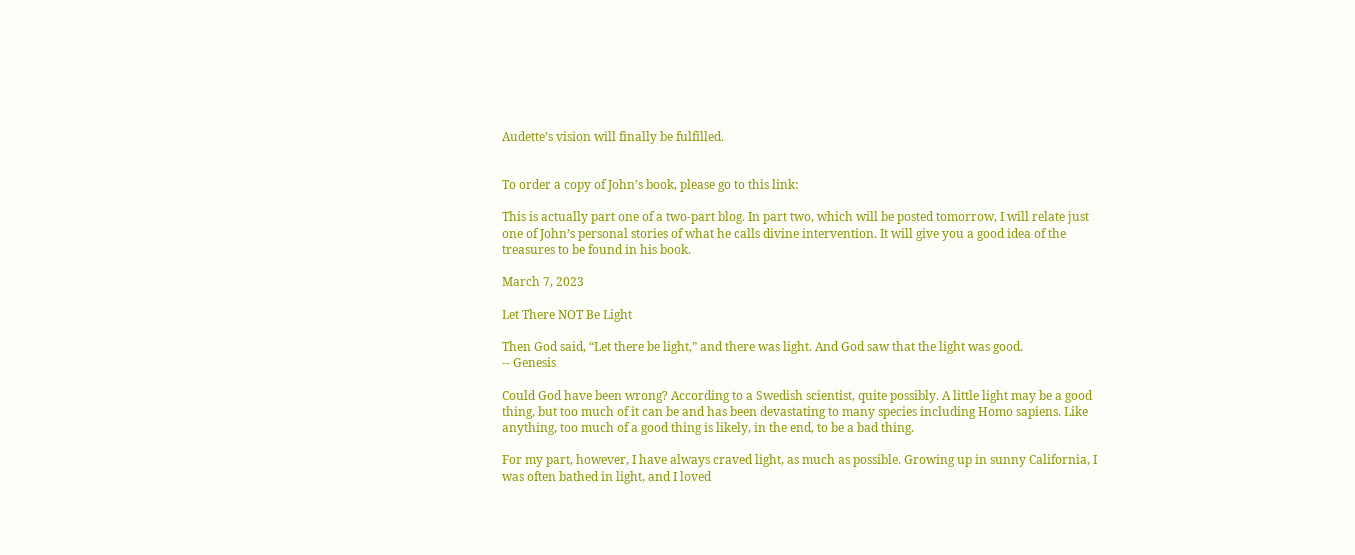Audette’s vision will finally be fulfilled.


To order a copy of John’s book, please go to this link:

This is actually part one of a two-part blog. In part two, which will be posted tomorrow, I will relate just one of John’s personal stories of what he calls divine intervention. It will give you a good idea of the treasures to be found in his book.

March 7, 2023

Let There NOT Be Light

Then God said, “Let there be light,” and there was light. And God saw that the light was good.
-- Genesis

Could God have been wrong? According to a Swedish scientist, quite possibly. A little light may be a good thing, but too much of it can be and has been devastating to many species including Homo sapiens. Like anything, too much of a good thing is likely, in the end, to be a bad thing.

For my part, however, I have always craved light, as much as possible. Growing up in sunny California, I was often bathed in light, and I loved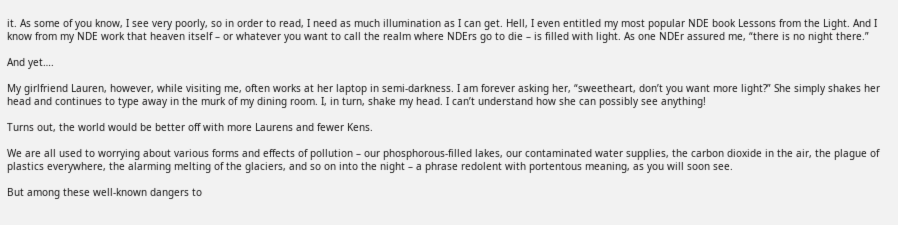it. As some of you know, I see very poorly, so in order to read, I need as much illumination as I can get. Hell, I even entitled my most popular NDE book Lessons from the Light. And I know from my NDE work that heaven itself – or whatever you want to call the realm where NDErs go to die – is filled with light. As one NDEr assured me, “there is no night there.”

And yet….

My girlfriend Lauren, however, while visiting me, often works at her laptop in semi-darkness. I am forever asking her, “sweetheart, don’t you want more light?” She simply shakes her head and continues to type away in the murk of my dining room. I, in turn, shake my head. I can’t understand how she can possibly see anything!

Turns out, the world would be better off with more Laurens and fewer Kens.

We are all used to worrying about various forms and effects of pollution – our phosphorous-filled lakes, our contaminated water supplies, the carbon dioxide in the air, the plague of plastics everywhere, the alarming melting of the glaciers, and so on into the night – a phrase redolent with portentous meaning, as you will soon see.

But among these well-known dangers to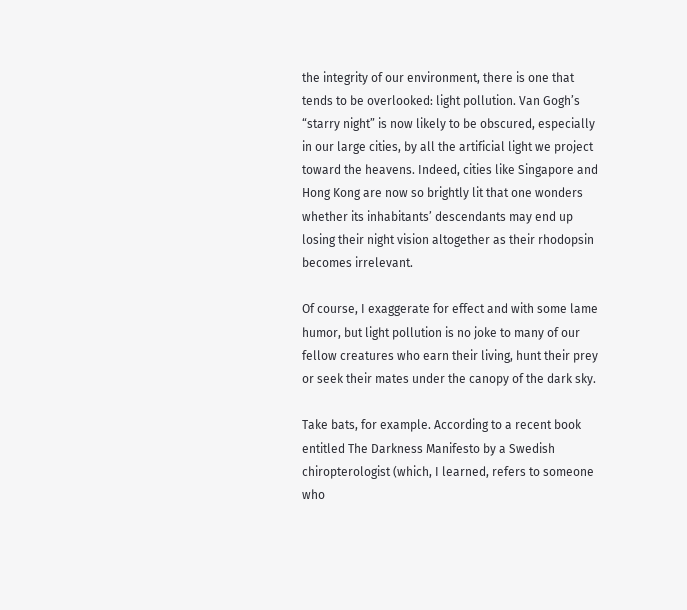the integrity of our environment, there is one that tends to be overlooked: light pollution. Van Gogh’s “starry night” is now likely to be obscured, especially in our large cities, by all the artificial light we project toward the heavens. Indeed, cities like Singapore and Hong Kong are now so brightly lit that one wonders whether its inhabitants’ descendants may end up losing their night vision altogether as their rhodopsin becomes irrelevant.

Of course, I exaggerate for effect and with some lame humor, but light pollution is no joke to many of our fellow creatures who earn their living, hunt their prey or seek their mates under the canopy of the dark sky.

Take bats, for example. According to a recent book entitled The Darkness Manifesto by a Swedish chiropterologist (which, I learned, refers to someone who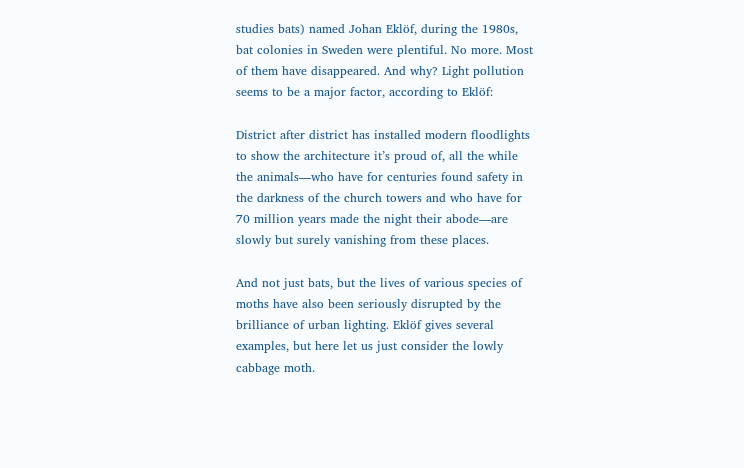studies bats) named Johan Eklöf, during the 1980s, bat colonies in Sweden were plentiful. No more. Most of them have disappeared. And why? Light pollution seems to be a major factor, according to Eklöf:

District after district has installed modern floodlights to show the architecture it’s proud of, all the while the animals—who have for centuries found safety in the darkness of the church towers and who have for 70 million years made the night their abode—are slowly but surely vanishing from these places.

And not just bats, but the lives of various species of moths have also been seriously disrupted by the brilliance of urban lighting. Eklöf gives several examples, but here let us just consider the lowly cabbage moth.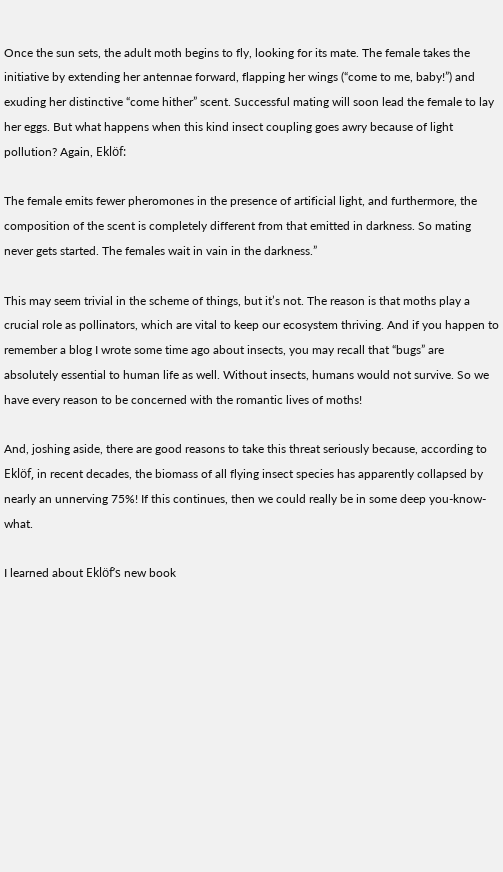Once the sun sets, the adult moth begins to fly, looking for its mate. The female takes the initiative by extending her antennae forward, flapping her wings (“come to me, baby!”) and exuding her distinctive “come hither” scent. Successful mating will soon lead the female to lay her eggs. But what happens when this kind insect coupling goes awry because of light pollution? Again, Eklöf:

The female emits fewer pheromones in the presence of artificial light, and furthermore, the composition of the scent is completely different from that emitted in darkness. So mating never gets started. The females wait in vain in the darkness.”

This may seem trivial in the scheme of things, but it’s not. The reason is that moths play a crucial role as pollinators, which are vital to keep our ecosystem thriving. And if you happen to remember a blog I wrote some time ago about insects, you may recall that “bugs” are absolutely essential to human life as well. Without insects, humans would not survive. So we have every reason to be concerned with the romantic lives of moths!

And, joshing aside, there are good reasons to take this threat seriously because, according to Eklöf, in recent decades, the biomass of all flying insect species has apparently collapsed by nearly an unnerving 75%! If this continues, then we could really be in some deep you-know-what.

I learned about Eklöf’s new book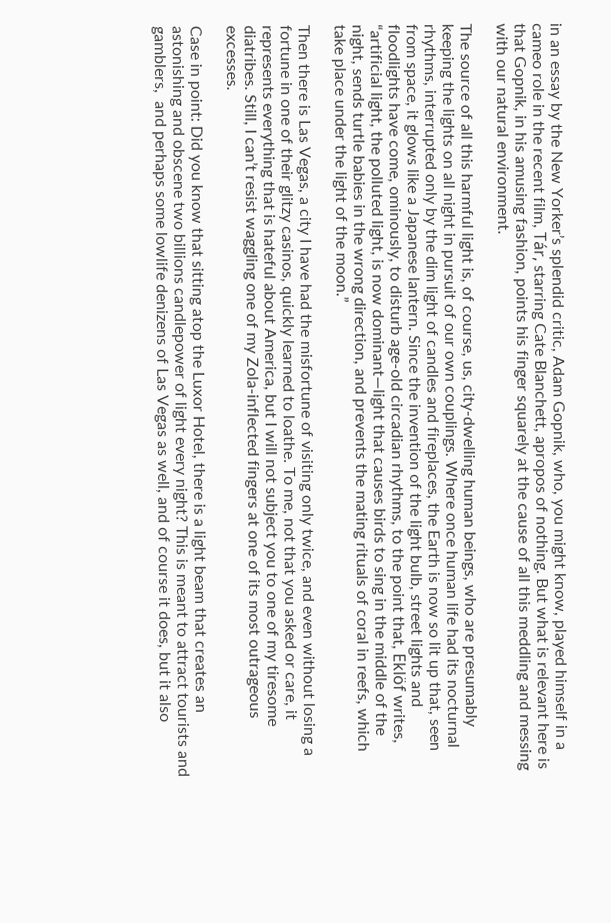in an essay by the New Yorker’s splendid critic, Adam Gopnik, who, you might know, played himself in a cameo role in the recent film, Tár, starring Cate Blanchett, apropos of nothing. But what is relevant here is that Gopnik, in his amusing fashion, points his finger squarely at the cause of all this meddling and messing with our natural environment.

The source of all this harmful light is, of course, us, city-dwelling human beings, who are presumably keeping the lights on all night in pursuit of our own couplings. Where once human life had its nocturnal rhythms, interrupted only by the dim light of candles and fireplaces, the Earth is now so lit up that, seen from space, it glows like a Japanese lantern. Since the invention of the light bulb, street lights and floodlights have come, ominously, to disturb age-old circadian rhythms, to the point that, Eklöf writes, “artificial light, the polluted light, is now dominant—light that causes birds to sing in the middle of the night, sends turtle babies in the wrong direction, and prevents the mating rituals of coral in reefs, which take place under the light of the moon.”

Then there is Las Vegas, a city I have had the misfortune of visiting only twice, and even without losing a fortune in one of their glitzy casinos, quickly learned to loathe. To me, not that you asked or care, it represents everything that is hateful about America, but I will not subject you to one of my tiresome diatribes. Still, I can’t resist waggling one of my Zola-inflected fingers at one of its most outrageous excesses.

Case in point: Did you know that sitting atop the Luxor Hotel, there is a light beam that creates an astonishing and obscene two billions candlepower of light every night? This is meant to attract tourists and gamblers,  and perhaps some lowlife denizens of Las Vegas as well, and of course it does, but it also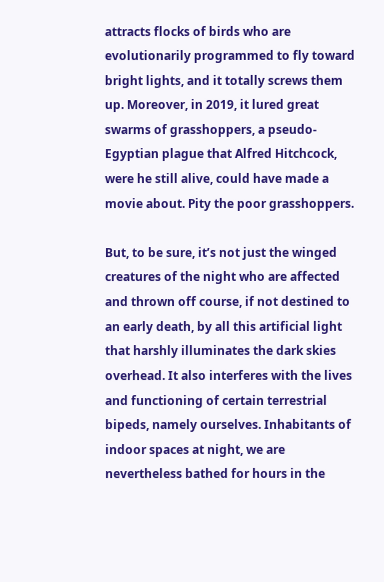attracts flocks of birds who are evolutionarily programmed to fly toward bright lights, and it totally screws them up. Moreover, in 2019, it lured great swarms of grasshoppers, a pseudo-Egyptian plague that Alfred Hitchcock, were he still alive, could have made a movie about. Pity the poor grasshoppers.

But, to be sure, it’s not just the winged creatures of the night who are affected and thrown off course, if not destined to an early death, by all this artificial light that harshly illuminates the dark skies overhead. It also interferes with the lives and functioning of certain terrestrial bipeds, namely ourselves. Inhabitants of indoor spaces at night, we are nevertheless bathed for hours in the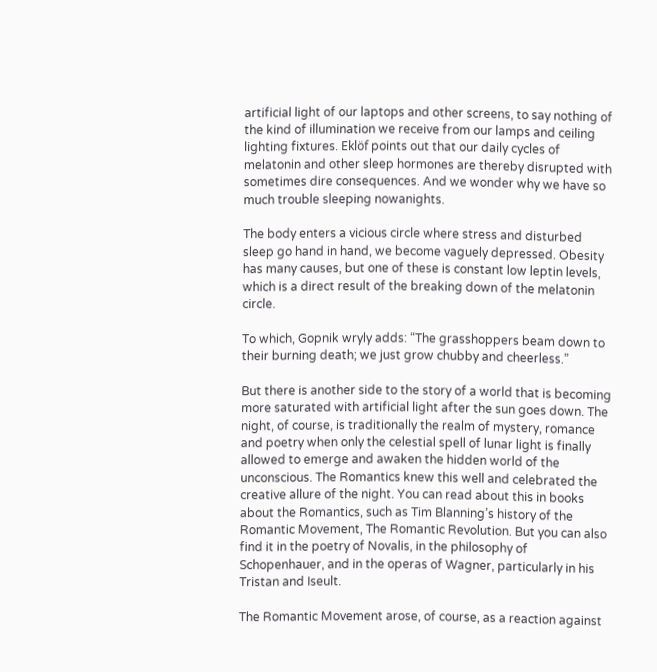artificial light of our laptops and other screens, to say nothing of the kind of illumination we receive from our lamps and ceiling lighting fixtures. Eklöf points out that our daily cycles of melatonin and other sleep hormones are thereby disrupted with sometimes dire consequences. And we wonder why we have so much trouble sleeping nowanights.

The body enters a vicious circle where stress and disturbed sleep go hand in hand, we become vaguely depressed. Obesity has many causes, but one of these is constant low leptin levels, which is a direct result of the breaking down of the melatonin circle.

To which, Gopnik wryly adds: “The grasshoppers beam down to their burning death; we just grow chubby and cheerless.”

But there is another side to the story of a world that is becoming more saturated with artificial light after the sun goes down. The night, of course, is traditionally the realm of mystery, romance and poetry when only the celestial spell of lunar light is finally allowed to emerge and awaken the hidden world of the unconscious. The Romantics knew this well and celebrated the creative allure of the night. You can read about this in books about the Romantics, such as Tim Blanning’s history of the Romantic Movement, The Romantic Revolution. But you can also find it in the poetry of Novalis, in the philosophy of Schopenhauer, and in the operas of Wagner, particularly in his Tristan and Iseult.

The Romantic Movement arose, of course, as a reaction against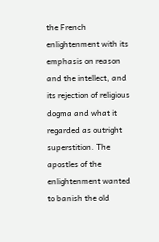the French enlightenment with its emphasis on reason and the intellect, and its rejection of religious dogma and what it regarded as outright superstition. The apostles of the enlightenment wanted to banish the old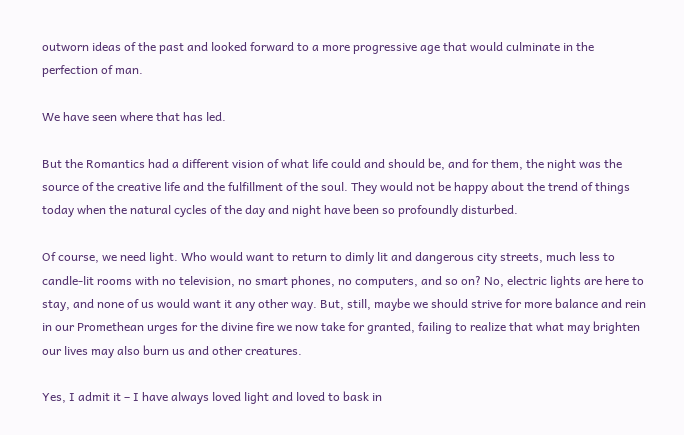outworn ideas of the past and looked forward to a more progressive age that would culminate in the perfection of man.

We have seen where that has led.

But the Romantics had a different vision of what life could and should be, and for them, the night was the source of the creative life and the fulfillment of the soul. They would not be happy about the trend of things today when the natural cycles of the day and night have been so profoundly disturbed.

Of course, we need light. Who would want to return to dimly lit and dangerous city streets, much less to candle-lit rooms with no television, no smart phones, no computers, and so on? No, electric lights are here to stay, and none of us would want it any other way. But, still, maybe we should strive for more balance and rein in our Promethean urges for the divine fire we now take for granted, failing to realize that what may brighten our lives may also burn us and other creatures.

Yes, I admit it – I have always loved light and loved to bask in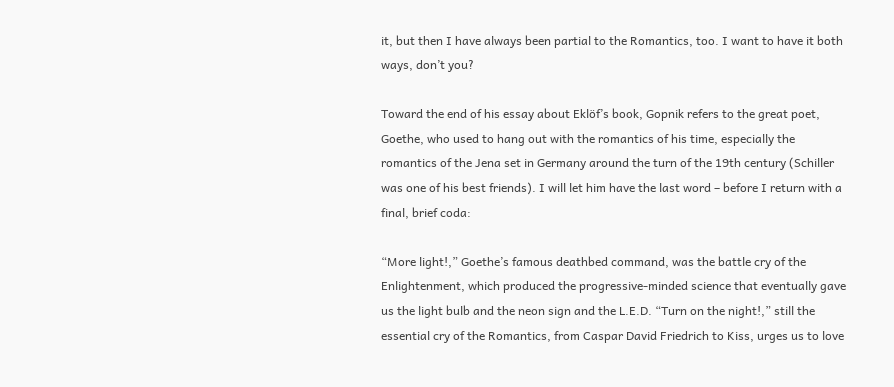it, but then I have always been partial to the Romantics, too. I want to have it both ways, don’t you?

Toward the end of his essay about Eklöf’s book, Gopnik refers to the great poet, Goethe, who used to hang out with the romantics of his time, especially the romantics of the Jena set in Germany around the turn of the 19th century (Schiller was one of his best friends). I will let him have the last word – before I return with a final, brief coda:

“More light!,” Goethe’s famous deathbed command, was the battle cry of the Enlightenment, which produced the progressive-minded science that eventually gave us the light bulb and the neon sign and the L.E.D. “Turn on the night!,” still the essential cry of the Romantics, from Caspar David Friedrich to Kiss, urges us to love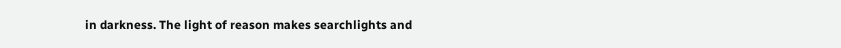in darkness. The light of reason makes searchlights and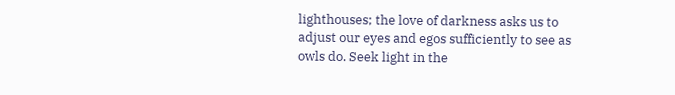lighthouses; the love of darkness asks us to adjust our eyes and egos sufficiently to see as owls do. Seek light in the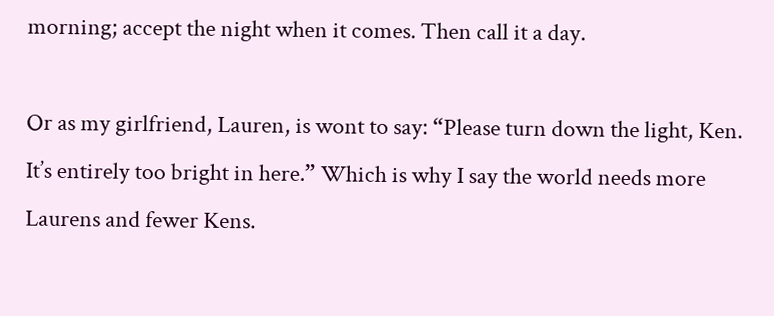morning; accept the night when it comes. Then call it a day.

Or as my girlfriend, Lauren, is wont to say: “Please turn down the light, Ken. It’s entirely too bright in here.” Which is why I say the world needs more Laurens and fewer Kens.